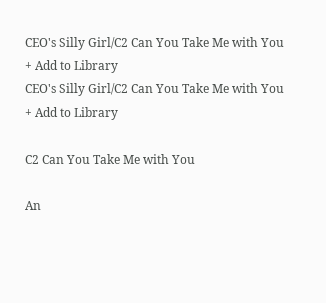CEO's Silly Girl/C2 Can You Take Me with You
+ Add to Library
CEO's Silly Girl/C2 Can You Take Me with You
+ Add to Library

C2 Can You Take Me with You

An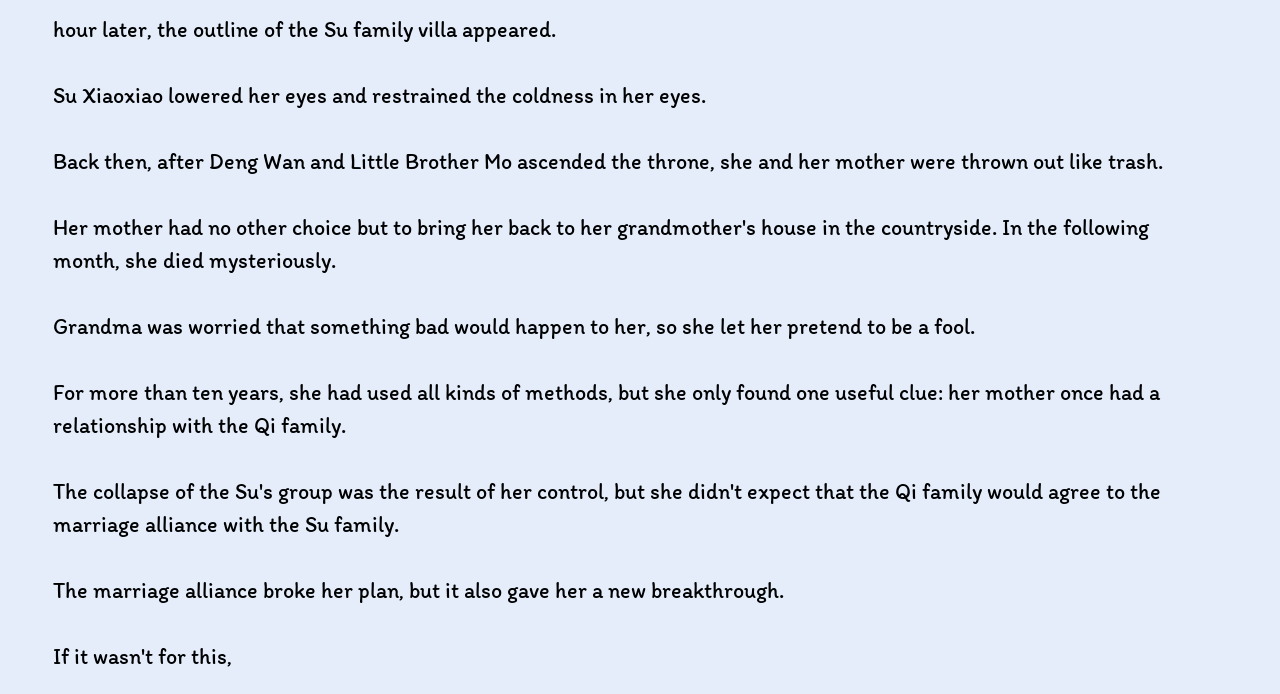hour later, the outline of the Su family villa appeared.

Su Xiaoxiao lowered her eyes and restrained the coldness in her eyes.

Back then, after Deng Wan and Little Brother Mo ascended the throne, she and her mother were thrown out like trash.

Her mother had no other choice but to bring her back to her grandmother's house in the countryside. In the following month, she died mysteriously.

Grandma was worried that something bad would happen to her, so she let her pretend to be a fool.

For more than ten years, she had used all kinds of methods, but she only found one useful clue: her mother once had a relationship with the Qi family.

The collapse of the Su's group was the result of her control, but she didn't expect that the Qi family would agree to the marriage alliance with the Su family.

The marriage alliance broke her plan, but it also gave her a new breakthrough.

If it wasn't for this,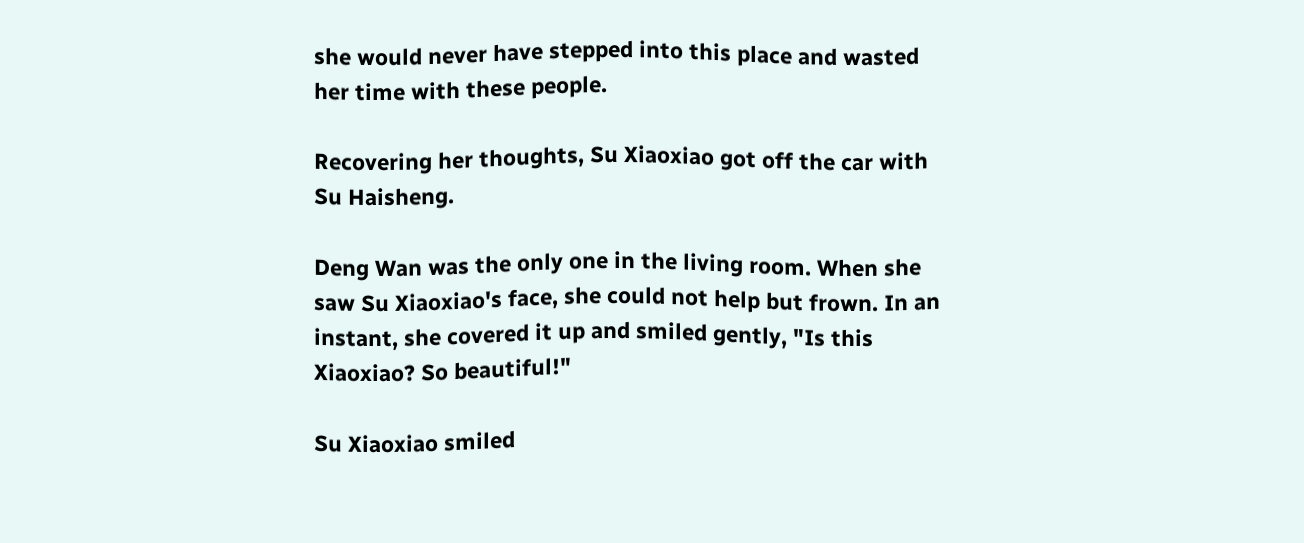she would never have stepped into this place and wasted her time with these people.

Recovering her thoughts, Su Xiaoxiao got off the car with Su Haisheng.

Deng Wan was the only one in the living room. When she saw Su Xiaoxiao's face, she could not help but frown. In an instant, she covered it up and smiled gently, "Is this Xiaoxiao? So beautiful!"

Su Xiaoxiao smiled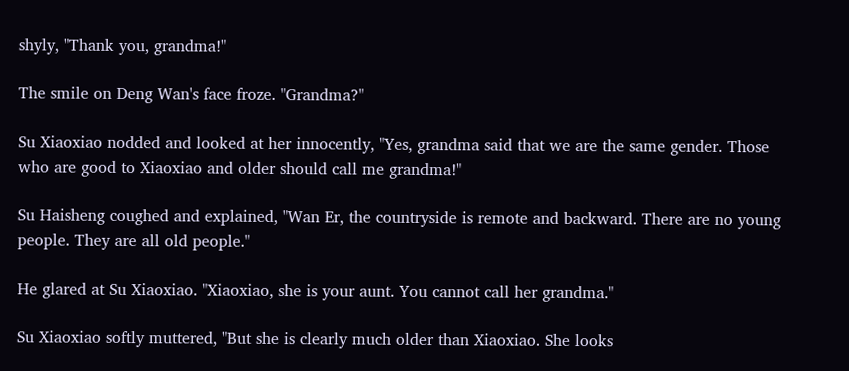shyly, "Thank you, grandma!"

The smile on Deng Wan's face froze. "Grandma?"

Su Xiaoxiao nodded and looked at her innocently, "Yes, grandma said that we are the same gender. Those who are good to Xiaoxiao and older should call me grandma!"

Su Haisheng coughed and explained, "Wan Er, the countryside is remote and backward. There are no young people. They are all old people."

He glared at Su Xiaoxiao. "Xiaoxiao, she is your aunt. You cannot call her grandma."

Su Xiaoxiao softly muttered, "But she is clearly much older than Xiaoxiao. She looks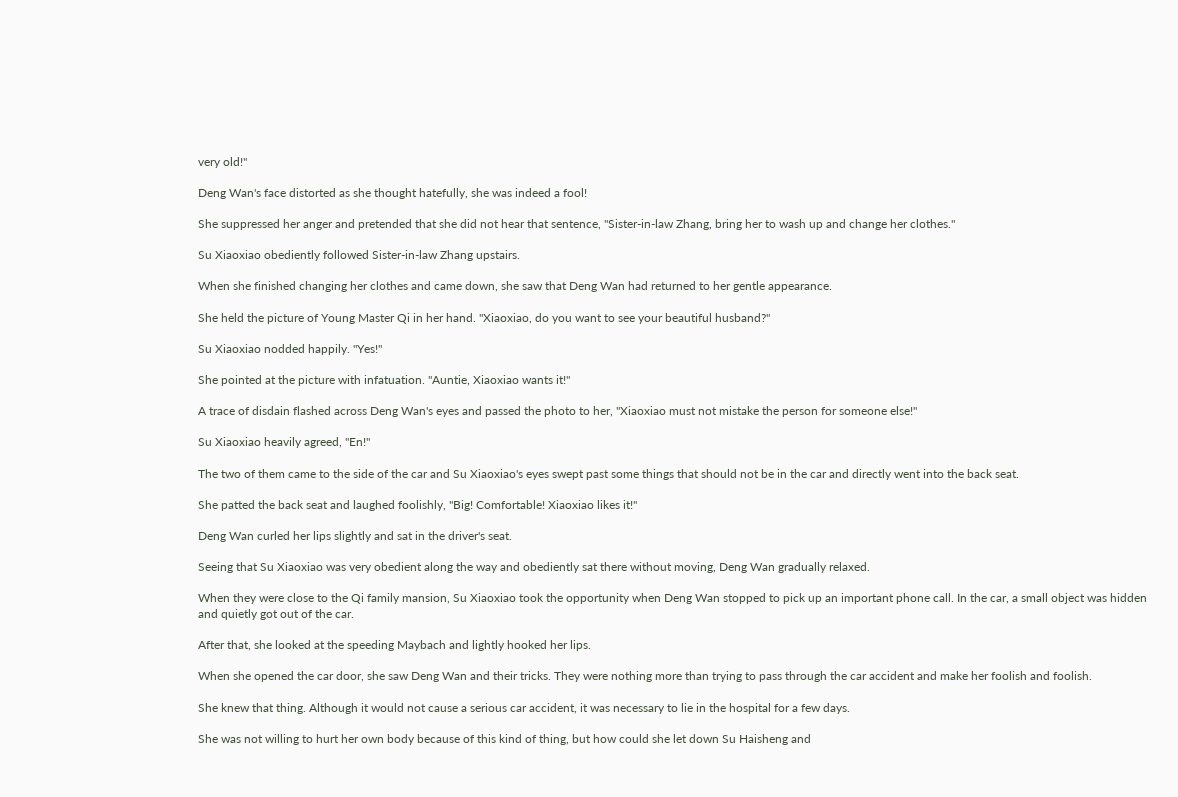very old!"

Deng Wan's face distorted as she thought hatefully, she was indeed a fool!

She suppressed her anger and pretended that she did not hear that sentence, "Sister-in-law Zhang, bring her to wash up and change her clothes."

Su Xiaoxiao obediently followed Sister-in-law Zhang upstairs.

When she finished changing her clothes and came down, she saw that Deng Wan had returned to her gentle appearance.

She held the picture of Young Master Qi in her hand. "Xiaoxiao, do you want to see your beautiful husband?"

Su Xiaoxiao nodded happily. "Yes!"

She pointed at the picture with infatuation. "Auntie, Xiaoxiao wants it!"

A trace of disdain flashed across Deng Wan's eyes and passed the photo to her, "Xiaoxiao must not mistake the person for someone else!"

Su Xiaoxiao heavily agreed, "En!"

The two of them came to the side of the car and Su Xiaoxiao's eyes swept past some things that should not be in the car and directly went into the back seat.

She patted the back seat and laughed foolishly, "Big! Comfortable! Xiaoxiao likes it!"

Deng Wan curled her lips slightly and sat in the driver's seat.

Seeing that Su Xiaoxiao was very obedient along the way and obediently sat there without moving, Deng Wan gradually relaxed.

When they were close to the Qi family mansion, Su Xiaoxiao took the opportunity when Deng Wan stopped to pick up an important phone call. In the car, a small object was hidden and quietly got out of the car.

After that, she looked at the speeding Maybach and lightly hooked her lips.

When she opened the car door, she saw Deng Wan and their tricks. They were nothing more than trying to pass through the car accident and make her foolish and foolish.

She knew that thing. Although it would not cause a serious car accident, it was necessary to lie in the hospital for a few days.

She was not willing to hurt her own body because of this kind of thing, but how could she let down Su Haisheng and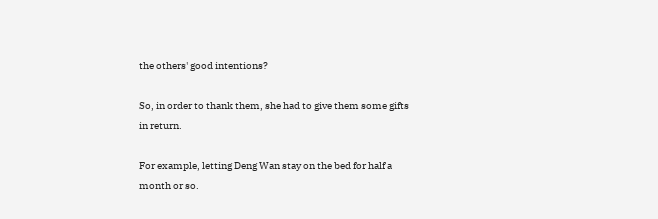the others' good intentions?

So, in order to thank them, she had to give them some gifts in return.

For example, letting Deng Wan stay on the bed for half a month or so.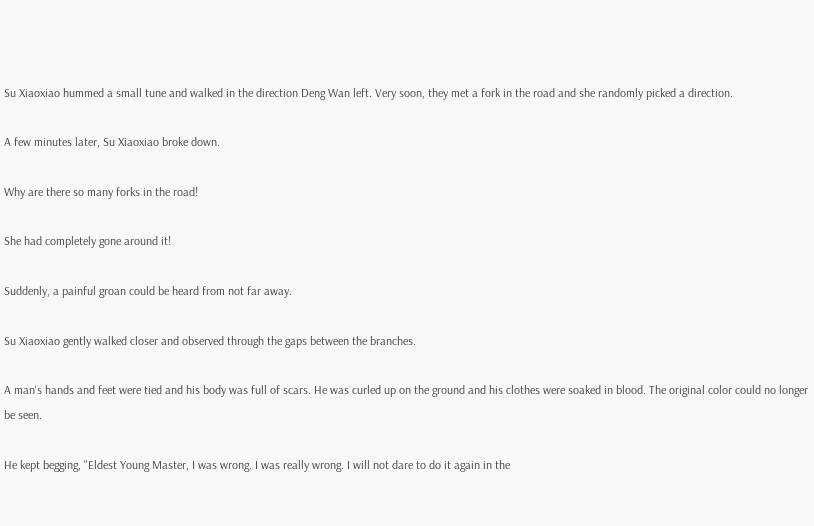Su Xiaoxiao hummed a small tune and walked in the direction Deng Wan left. Very soon, they met a fork in the road and she randomly picked a direction.

A few minutes later, Su Xiaoxiao broke down.

Why are there so many forks in the road!

She had completely gone around it!

Suddenly, a painful groan could be heard from not far away.

Su Xiaoxiao gently walked closer and observed through the gaps between the branches.

A man's hands and feet were tied and his body was full of scars. He was curled up on the ground and his clothes were soaked in blood. The original color could no longer be seen.

He kept begging, "Eldest Young Master, I was wrong. I was really wrong. I will not dare to do it again in the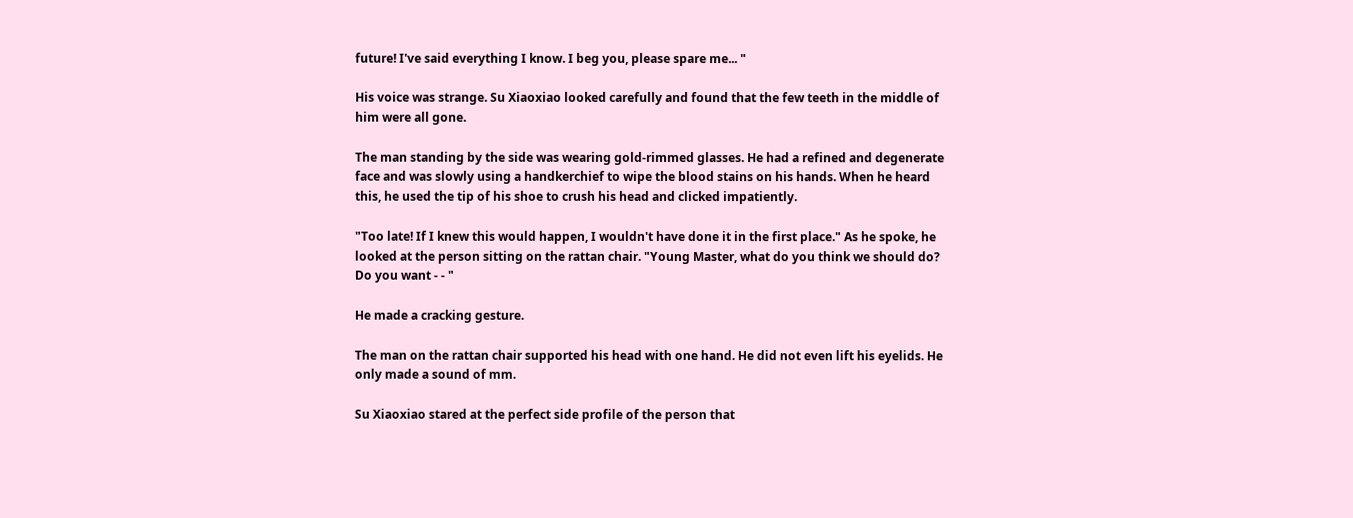future! I've said everything I know. I beg you, please spare me... "

His voice was strange. Su Xiaoxiao looked carefully and found that the few teeth in the middle of him were all gone.

The man standing by the side was wearing gold-rimmed glasses. He had a refined and degenerate face and was slowly using a handkerchief to wipe the blood stains on his hands. When he heard this, he used the tip of his shoe to crush his head and clicked impatiently.

"Too late! If I knew this would happen, I wouldn't have done it in the first place." As he spoke, he looked at the person sitting on the rattan chair. "Young Master, what do you think we should do? Do you want - - "

He made a cracking gesture.

The man on the rattan chair supported his head with one hand. He did not even lift his eyelids. He only made a sound of mm.

Su Xiaoxiao stared at the perfect side profile of the person that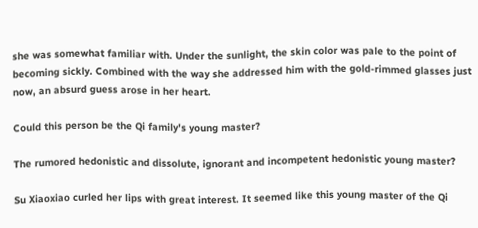she was somewhat familiar with. Under the sunlight, the skin color was pale to the point of becoming sickly. Combined with the way she addressed him with the gold-rimmed glasses just now, an absurd guess arose in her heart.

Could this person be the Qi family's young master?

The rumored hedonistic and dissolute, ignorant and incompetent hedonistic young master?

Su Xiaoxiao curled her lips with great interest. It seemed like this young master of the Qi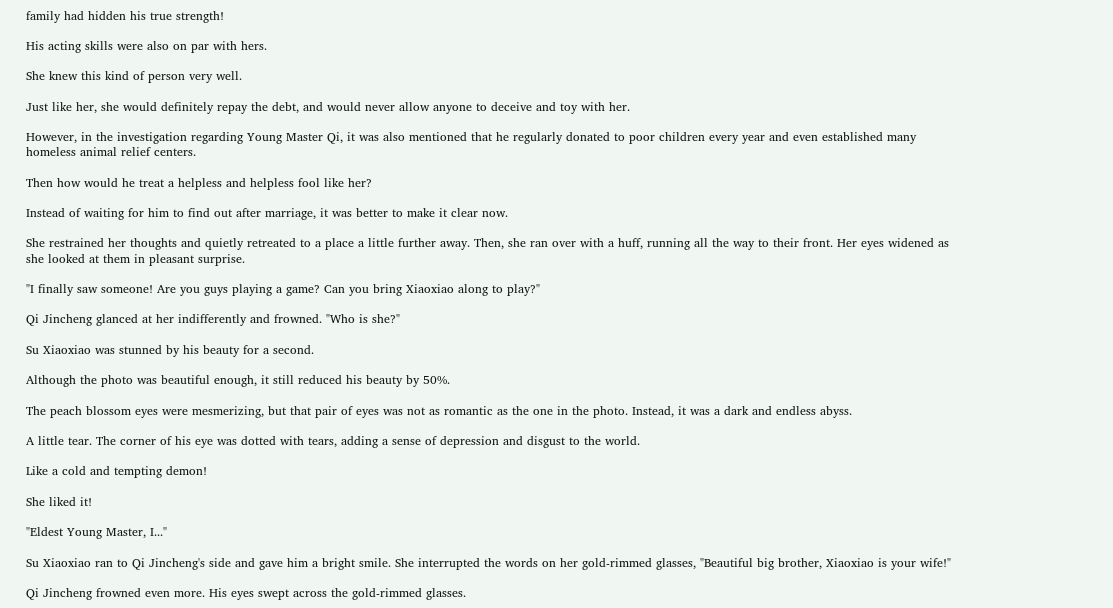family had hidden his true strength!

His acting skills were also on par with hers.

She knew this kind of person very well.

Just like her, she would definitely repay the debt, and would never allow anyone to deceive and toy with her.

However, in the investigation regarding Young Master Qi, it was also mentioned that he regularly donated to poor children every year and even established many homeless animal relief centers.

Then how would he treat a helpless and helpless fool like her?

Instead of waiting for him to find out after marriage, it was better to make it clear now.

She restrained her thoughts and quietly retreated to a place a little further away. Then, she ran over with a huff, running all the way to their front. Her eyes widened as she looked at them in pleasant surprise.

"I finally saw someone! Are you guys playing a game? Can you bring Xiaoxiao along to play?"

Qi Jincheng glanced at her indifferently and frowned. "Who is she?"

Su Xiaoxiao was stunned by his beauty for a second.

Although the photo was beautiful enough, it still reduced his beauty by 50%.

The peach blossom eyes were mesmerizing, but that pair of eyes was not as romantic as the one in the photo. Instead, it was a dark and endless abyss.

A little tear. The corner of his eye was dotted with tears, adding a sense of depression and disgust to the world.

Like a cold and tempting demon!

She liked it!

"Eldest Young Master, I..."

Su Xiaoxiao ran to Qi Jincheng's side and gave him a bright smile. She interrupted the words on her gold-rimmed glasses, "Beautiful big brother, Xiaoxiao is your wife!"

Qi Jincheng frowned even more. His eyes swept across the gold-rimmed glasses.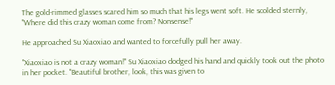The gold-rimmed glasses scared him so much that his legs went soft. He scolded sternly, "Where did this crazy woman come from? Nonsense!"

He approached Su Xiaoxiao and wanted to forcefully pull her away.

"Xiaoxiao is not a crazy woman!" Su Xiaoxiao dodged his hand and quickly took out the photo in her pocket. "Beautiful brother, look, this was given to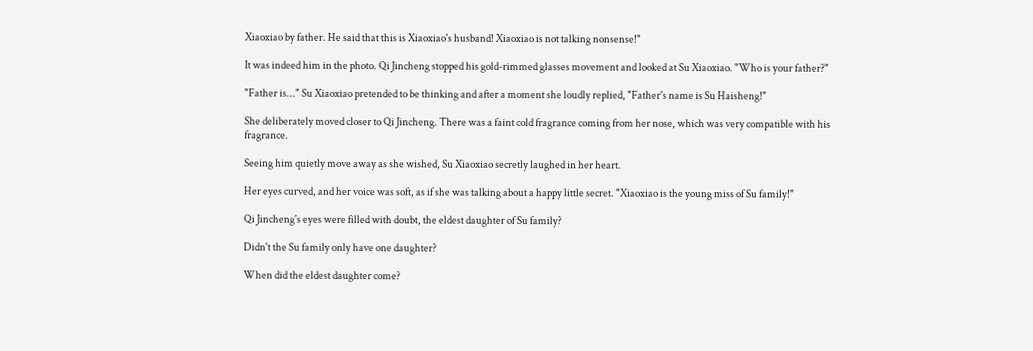Xiaoxiao by father. He said that this is Xiaoxiao's husband! Xiaoxiao is not talking nonsense!"

It was indeed him in the photo. Qi Jincheng stopped his gold-rimmed glasses movement and looked at Su Xiaoxiao. "Who is your father?"

"Father is..." Su Xiaoxiao pretended to be thinking and after a moment she loudly replied, "Father's name is Su Haisheng!"

She deliberately moved closer to Qi Jincheng. There was a faint cold fragrance coming from her nose, which was very compatible with his fragrance.

Seeing him quietly move away as she wished, Su Xiaoxiao secretly laughed in her heart.

Her eyes curved, and her voice was soft, as if she was talking about a happy little secret. "Xiaoxiao is the young miss of Su family!"

Qi Jincheng's eyes were filled with doubt, the eldest daughter of Su family?

Didn't the Su family only have one daughter?

When did the eldest daughter come?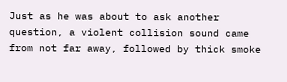Just as he was about to ask another question, a violent collision sound came from not far away, followed by thick smoke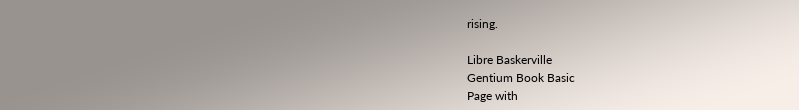rising.

Libre Baskerville
Gentium Book Basic
Page with